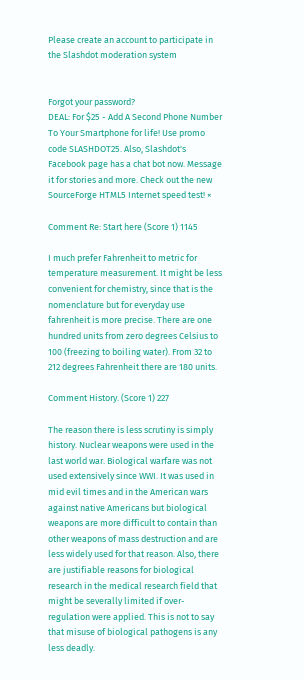Please create an account to participate in the Slashdot moderation system


Forgot your password?
DEAL: For $25 - Add A Second Phone Number To Your Smartphone for life! Use promo code SLASHDOT25. Also, Slashdot's Facebook page has a chat bot now. Message it for stories and more. Check out the new SourceForge HTML5 Internet speed test! ×

Comment Re: Start here (Score 1) 1145

I much prefer Fahrenheit to metric for temperature measurement. It might be less convenient for chemistry, since that is the nomenclature but for everyday use fahrenheit is more precise. There are one hundred units from zero degrees Celsius to 100 (freezing to boiling water). From 32 to 212 degrees Fahrenheit there are 180 units.

Comment History. (Score 1) 227

The reason there is less scrutiny is simply history. Nuclear weapons were used in the last world war. Biological warfare was not used extensively since WWI. It was used in mid evil times and in the American wars against native Americans but biological weapons are more difficult to contain than other weapons of mass destruction and are less widely used for that reason. Also, there are justifiable reasons for biological research in the medical research field that might be severally limited if over-regulation were applied. This is not to say that misuse of biological pathogens is any less deadly.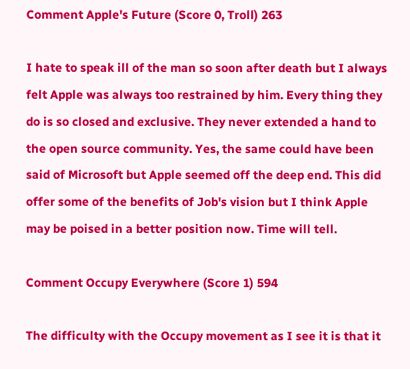Comment Apple's Future (Score 0, Troll) 263

I hate to speak ill of the man so soon after death but I always felt Apple was always too restrained by him. Every thing they do is so closed and exclusive. They never extended a hand to the open source community. Yes, the same could have been said of Microsoft but Apple seemed off the deep end. This did offer some of the benefits of Job's vision but I think Apple may be poised in a better position now. Time will tell.

Comment Occupy Everywhere (Score 1) 594

The difficulty with the Occupy movement as I see it is that it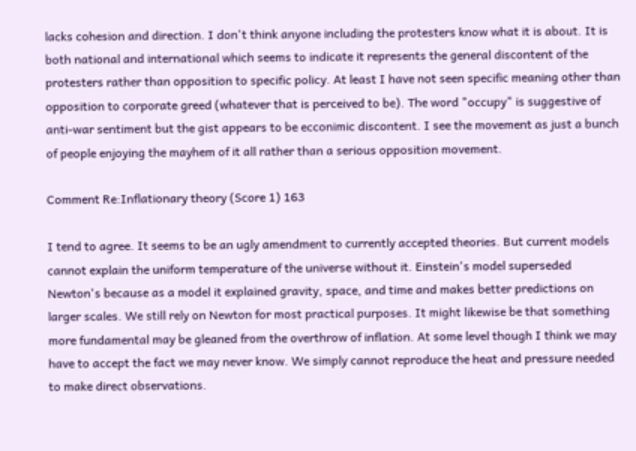lacks cohesion and direction. I don't think anyone including the protesters know what it is about. It is both national and international which seems to indicate it represents the general discontent of the protesters rather than opposition to specific policy. At least I have not seen specific meaning other than opposition to corporate greed (whatever that is perceived to be). The word "occupy" is suggestive of anti-war sentiment but the gist appears to be ecconimic discontent. I see the movement as just a bunch of people enjoying the mayhem of it all rather than a serious opposition movement.

Comment Re:Inflationary theory (Score 1) 163

I tend to agree. It seems to be an ugly amendment to currently accepted theories. But current models cannot explain the uniform temperature of the universe without it. Einstein's model superseded Newton's because as a model it explained gravity, space, and time and makes better predictions on larger scales. We still rely on Newton for most practical purposes. It might likewise be that something more fundamental may be gleaned from the overthrow of inflation. At some level though I think we may have to accept the fact we may never know. We simply cannot reproduce the heat and pressure needed to make direct observations.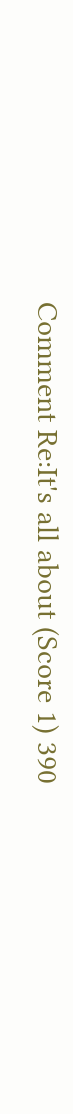Comment Re:It's all about (Score 1) 390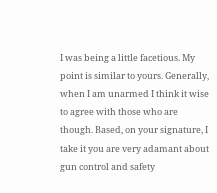I was being a little facetious. My point is similar to yours. Generally, when I am unarmed I think it wise to agree with those who are though. Based, on your signature, I take it you are very adamant about gun control and safety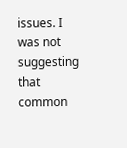issues. I was not suggesting that common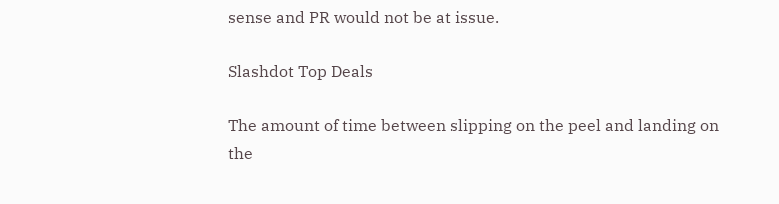sense and PR would not be at issue.

Slashdot Top Deals

The amount of time between slipping on the peel and landing on the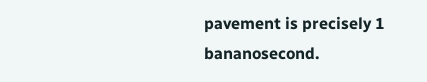pavement is precisely 1 bananosecond.